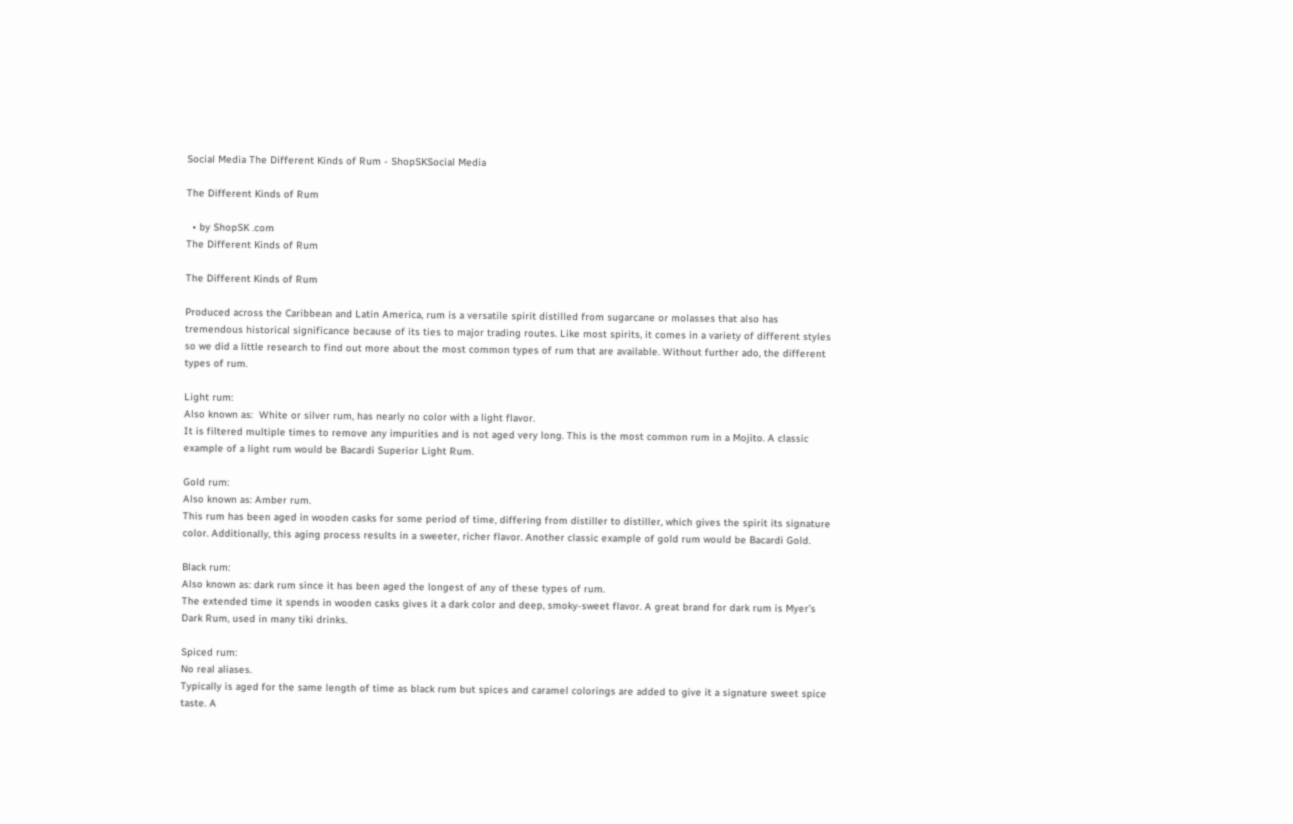Social Media The Different Kinds of Rum - ShopSKSocial Media

The Different Kinds of Rum

  • by ShopSK .com
The Different Kinds of Rum

The Different Kinds of Rum

Produced across the Caribbean and Latin America, rum is a versatile spirit distilled from sugarcane or molasses that also has tremendous historical significance because of its ties to major trading routes. Like most spirits, it comes in a variety of different styles so we did a little research to find out more about the most common types of rum that are available. Without further ado, the different types of rum.

Light rum:
Also known as:  White or silver rum, has nearly no color with a light flavor.
It is filtered multiple times to remove any impurities and is not aged very long. This is the most common rum in a Mojito. A classic example of a light rum would be Bacardi Superior Light Rum.

Gold rum:
Also known as: Amber rum.
This rum has been aged in wooden casks for some period of time, differing from distiller to distiller, which gives the spirit its signature color. Additionally, this aging process results in a sweeter, richer flavor. Another classic example of gold rum would be Bacardi Gold.

Black rum:
Also known as: dark rum since it has been aged the longest of any of these types of rum.
The extended time it spends in wooden casks gives it a dark color and deep, smoky-sweet flavor. A great brand for dark rum is Myer’s Dark Rum, used in many tiki drinks.

Spiced rum:
No real aliases.
Typically is aged for the same length of time as black rum but spices and caramel colorings are added to give it a signature sweet spice taste. A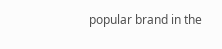popular brand in the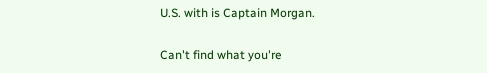U.S. with is Captain Morgan.

Can't find what you're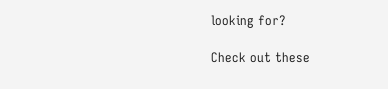looking for?

Check out these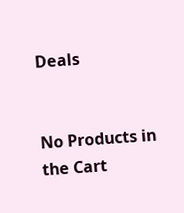Deals


No Products in the Cart